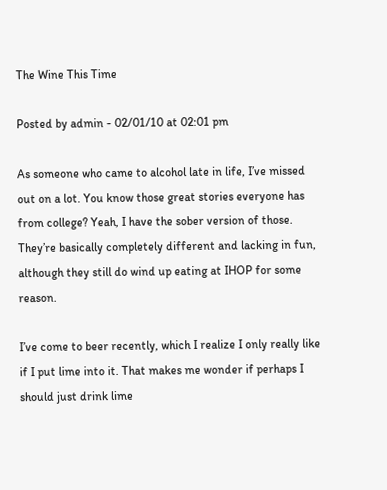The Wine This Time

Posted by admin - 02/01/10 at 02:01 pm

As someone who came to alcohol late in life, I’ve missed out on a lot. You know those great stories everyone has from college? Yeah, I have the sober version of those. They’re basically completely different and lacking in fun, although they still do wind up eating at IHOP for some reason.

I’ve come to beer recently, which I realize I only really like if I put lime into it. That makes me wonder if perhaps I should just drink lime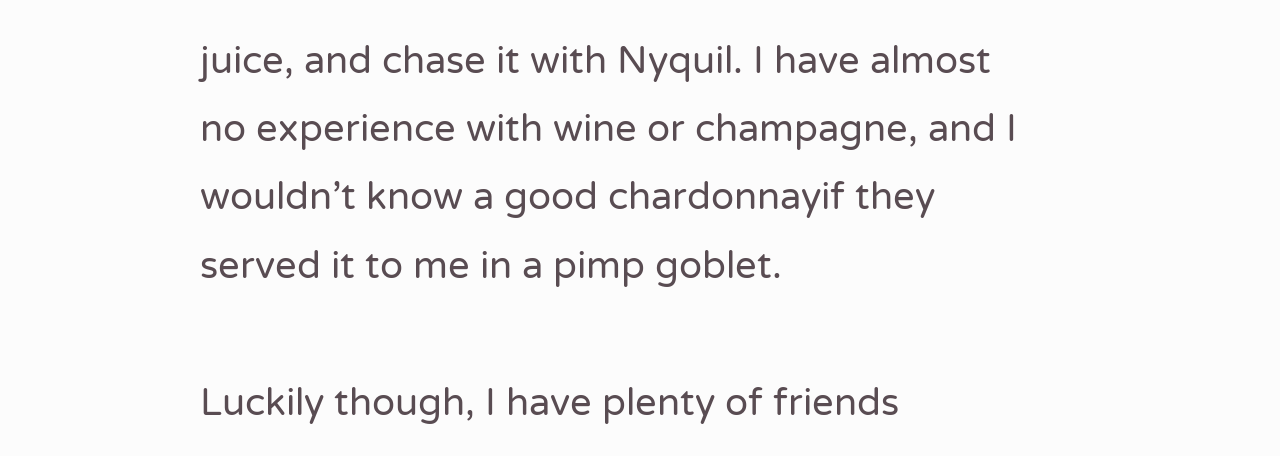juice, and chase it with Nyquil. I have almost no experience with wine or champagne, and I wouldn’t know a good chardonnayif they served it to me in a pimp goblet.

Luckily though, I have plenty of friends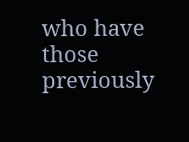who have those previously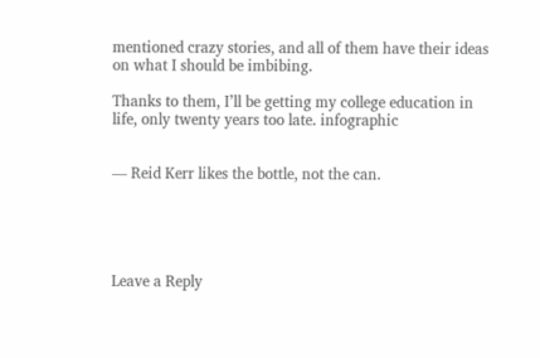mentioned crazy stories, and all of them have their ideas on what I should be imbibing.

Thanks to them, I’ll be getting my college education in life, only twenty years too late. infographic


— Reid Kerr likes the bottle, not the can.





Leave a Reply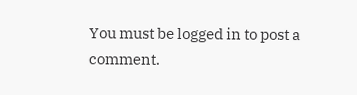You must be logged in to post a comment.